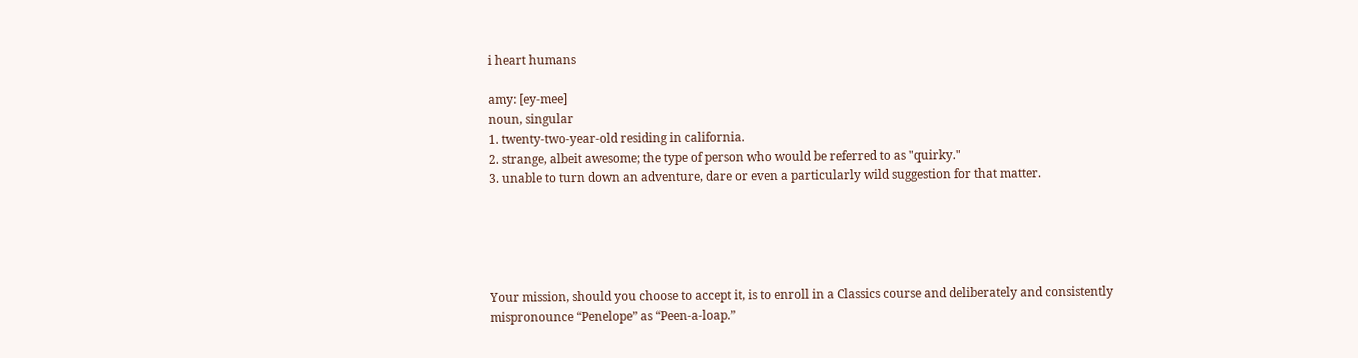i heart humans

amy: [ey-mee]
noun, singular
1. twenty-two-year-old residing in california.
2. strange, albeit awesome; the type of person who would be referred to as "quirky."
3. unable to turn down an adventure, dare or even a particularly wild suggestion for that matter.





Your mission, should you choose to accept it, is to enroll in a Classics course and deliberately and consistently mispronounce “Penelope” as “Peen-a-loap.”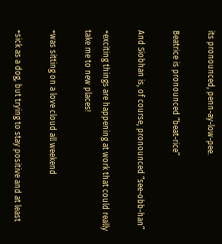its pronounced, penn-ay-low-pee.

Beatrice is pronounced “beat-rice”

And Siobhan is, of course, pronounced “see-obb-han”

+exciting things are happening at work that could really take me to new places!

+was sitting on a love cloud all weekend

+sick as a dog, but trying to stay positive and at least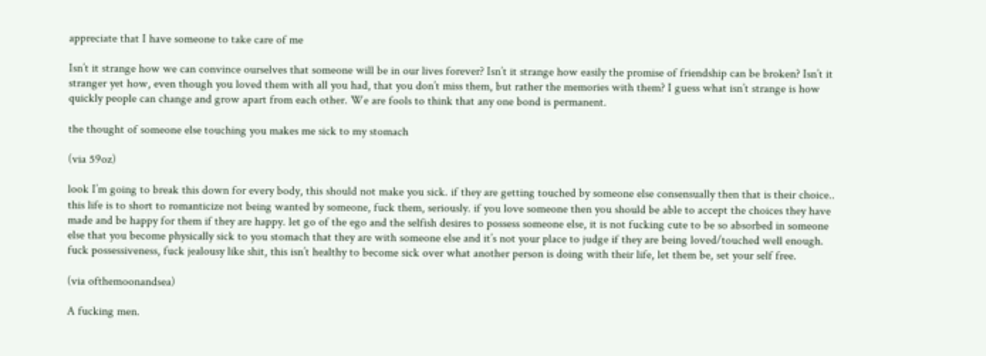appreciate that I have someone to take care of me

Isn’t it strange how we can convince ourselves that someone will be in our lives forever? Isn’t it strange how easily the promise of friendship can be broken? Isn’t it stranger yet how, even though you loved them with all you had, that you don’t miss them, but rather the memories with them? I guess what isn’t strange is how quickly people can change and grow apart from each other. We are fools to think that any one bond is permanent.

the thought of someone else touching you makes me sick to my stomach

(via 59oz)

look I’m going to break this down for every body, this should not make you sick. if they are getting touched by someone else consensually then that is their choice.. this life is to short to romanticize not being wanted by someone, fuck them, seriously. if you love someone then you should be able to accept the choices they have made and be happy for them if they are happy. let go of the ego and the selfish desires to possess someone else, it is not fucking cute to be so absorbed in someone else that you become physically sick to you stomach that they are with someone else and it’s not your place to judge if they are being loved/touched well enough. fuck possessiveness, fuck jealousy like shit, this isn’t healthy to become sick over what another person is doing with their life, let them be, set your self free.

(via ofthemoonandsea)

A fucking men.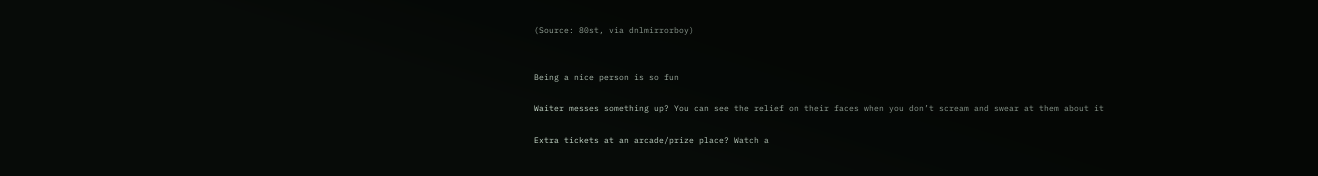(Source: 80st, via dnlmirrorboy)


Being a nice person is so fun

Waiter messes something up? You can see the relief on their faces when you don’t scream and swear at them about it

Extra tickets at an arcade/prize place? Watch a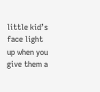little kid’s face light up when you give them a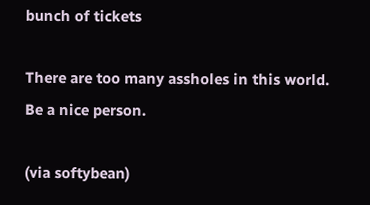bunch of tickets

There are too many assholes in this world. Be a nice person.

(via softybean)